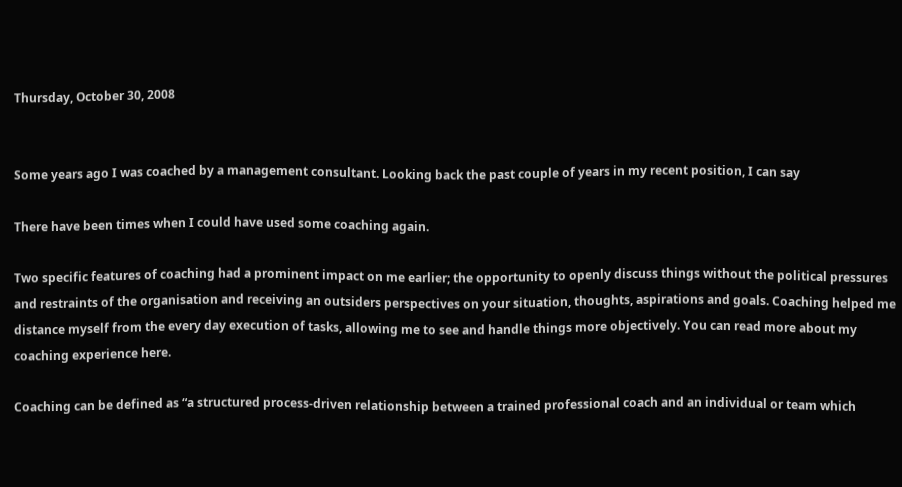Thursday, October 30, 2008


Some years ago I was coached by a management consultant. Looking back the past couple of years in my recent position, I can say

There have been times when I could have used some coaching again.

Two specific features of coaching had a prominent impact on me earlier; the opportunity to openly discuss things without the political pressures and restraints of the organisation and receiving an outsiders perspectives on your situation, thoughts, aspirations and goals. Coaching helped me distance myself from the every day execution of tasks, allowing me to see and handle things more objectively. You can read more about my coaching experience here.

Coaching can be defined as “a structured process-driven relationship between a trained professional coach and an individual or team which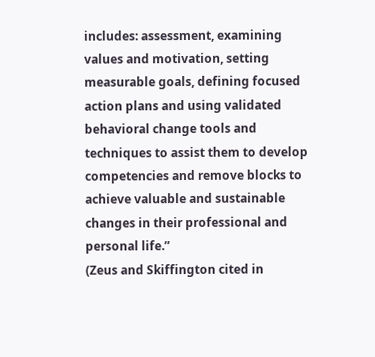includes: assessment, examining values and motivation, setting measurable goals, defining focused action plans and using validated behavioral change tools and techniques to assist them to develop competencies and remove blocks to achieve valuable and sustainable changes in their professional and personal life.”
(Zeus and Skiffington cited in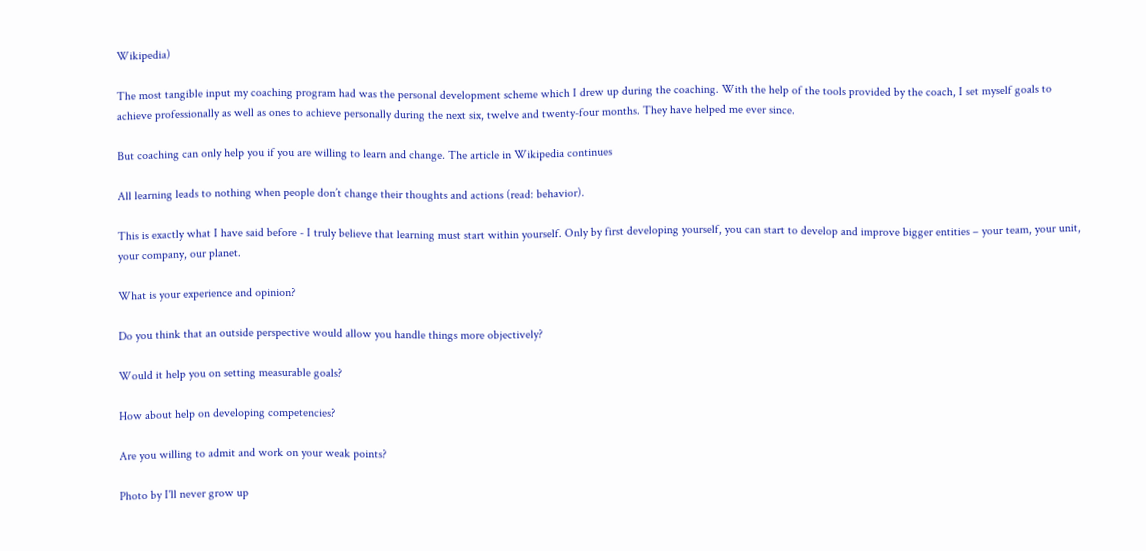Wikipedia)

The most tangible input my coaching program had was the personal development scheme which I drew up during the coaching. With the help of the tools provided by the coach, I set myself goals to achieve professionally as well as ones to achieve personally during the next six, twelve and twenty-four months. They have helped me ever since.

But coaching can only help you if you are willing to learn and change. The article in Wikipedia continues

All learning leads to nothing when people don’t change their thoughts and actions (read: behavior).

This is exactly what I have said before - I truly believe that learning must start within yourself. Only by first developing yourself, you can start to develop and improve bigger entities – your team, your unit, your company, our planet.

What is your experience and opinion?

Do you think that an outside perspective would allow you handle things more objectively?

Would it help you on setting measurable goals?

How about help on developing competencies?

Are you willing to admit and work on your weak points?

Photo by I'll never grow up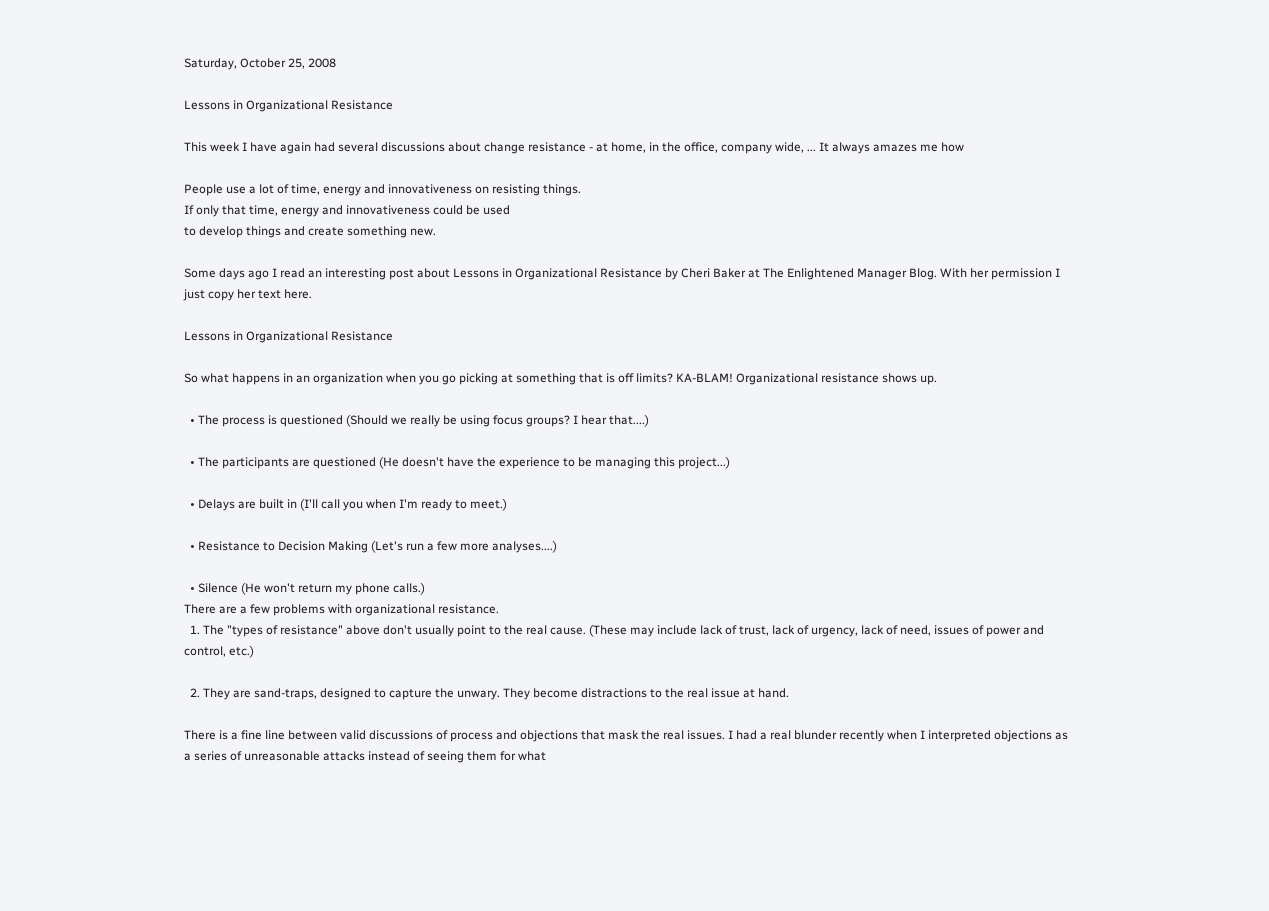Saturday, October 25, 2008

Lessons in Organizational Resistance

This week I have again had several discussions about change resistance - at home, in the office, company wide, ... It always amazes me how

People use a lot of time, energy and innovativeness on resisting things.
If only that time, energy and innovativeness could be used
to develop things and create something new.

Some days ago I read an interesting post about Lessons in Organizational Resistance by Cheri Baker at The Enlightened Manager Blog. With her permission I just copy her text here.

Lessons in Organizational Resistance

So what happens in an organization when you go picking at something that is off limits? KA-BLAM! Organizational resistance shows up.

  • The process is questioned (Should we really be using focus groups? I hear that....)

  • The participants are questioned (He doesn't have the experience to be managing this project...)

  • Delays are built in (I'll call you when I'm ready to meet.)

  • Resistance to Decision Making (Let's run a few more analyses....)

  • Silence (He won't return my phone calls.)
There are a few problems with organizational resistance.
  1. The "types of resistance" above don't usually point to the real cause. (These may include lack of trust, lack of urgency, lack of need, issues of power and control, etc.)

  2. They are sand-traps, designed to capture the unwary. They become distractions to the real issue at hand.

There is a fine line between valid discussions of process and objections that mask the real issues. I had a real blunder recently when I interpreted objections as a series of unreasonable attacks instead of seeing them for what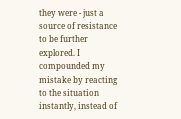they were - just a source of resistance to be further explored. I compounded my mistake by reacting to the situation instantly, instead of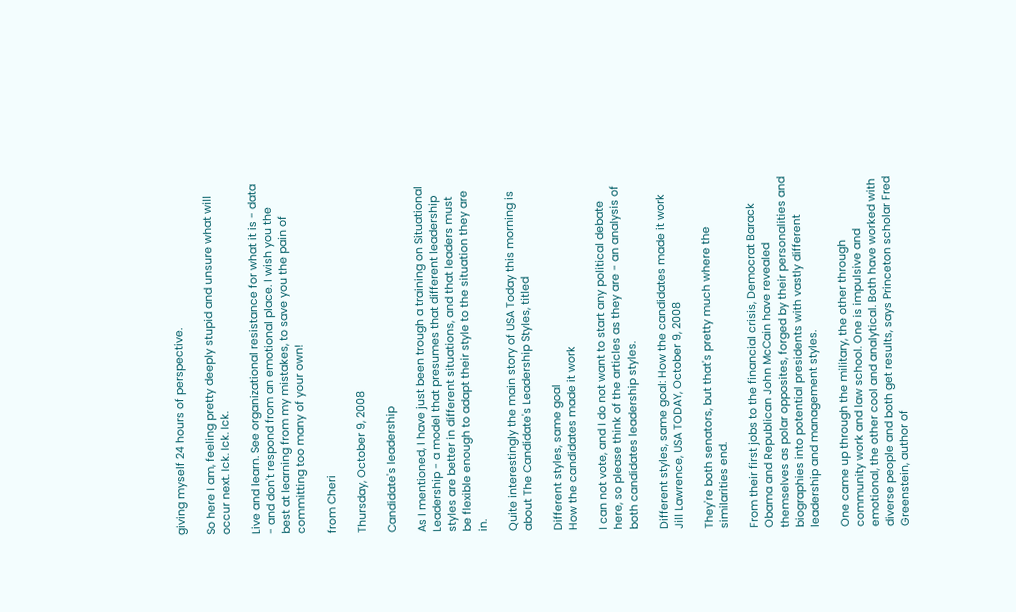giving myself 24 hours of perspective.

So here I am, feeling pretty deeply stupid and unsure what will occur next. Ick. Ick. Ick.

Live and learn. See organizational resistance for what it is - data - and don't respond from an emotional place. I wish you the best at learning from my mistakes, to save you the pain of committing too many of your own!

from Cheri

Thursday, October 9, 2008

Candidate's leadership

As I mentioned, I have just been trough a training on Situational Leadership - a model that presumes that different leadership styles are better in different situations, and that leaders must be flexible enough to adapt their style to the situation they are in.

Quite interestingly the main story of USA Today this morning is about The Candidate's Leadership Styles, titled

Different styles, same goal
How the candidates made it work

I can not vote, and I do not want to start any political debate here, so please think of the articles as they are - an analysis of both candidates leadership styles.

Different styles, same goal: How the candidates made it work
Jill Lawrence, USA TODAY, October 9, 2008

They're both senators, but that's pretty much where the similarities end.

From their first jobs to the financial crisis, Democrat Barack Obama and Republican John McCain have revealed themselves as polar opposites, forged by their personalities and biographies into potential presidents with vastly different leadership and management styles.

One came up through the military, the other through community work and law school. One is impulsive and emotional, the other cool and analytical. Both have worked with diverse people and both get results, says Princeton scholar Fred Greenstein, author of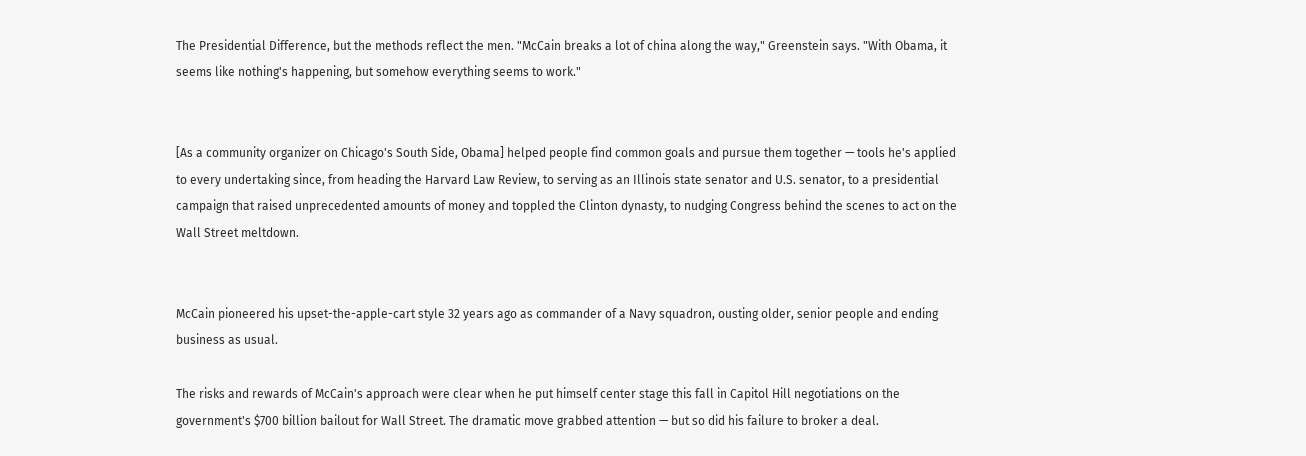The Presidential Difference, but the methods reflect the men. "McCain breaks a lot of china along the way," Greenstein says. "With Obama, it seems like nothing's happening, but somehow everything seems to work."


[As a community organizer on Chicago's South Side, Obama] helped people find common goals and pursue them together — tools he's applied to every undertaking since, from heading the Harvard Law Review, to serving as an Illinois state senator and U.S. senator, to a presidential campaign that raised unprecedented amounts of money and toppled the Clinton dynasty, to nudging Congress behind the scenes to act on the Wall Street meltdown.


McCain pioneered his upset-the-apple-cart style 32 years ago as commander of a Navy squadron, ousting older, senior people and ending business as usual.

The risks and rewards of McCain's approach were clear when he put himself center stage this fall in Capitol Hill negotiations on the government's $700 billion bailout for Wall Street. The dramatic move grabbed attention — but so did his failure to broker a deal.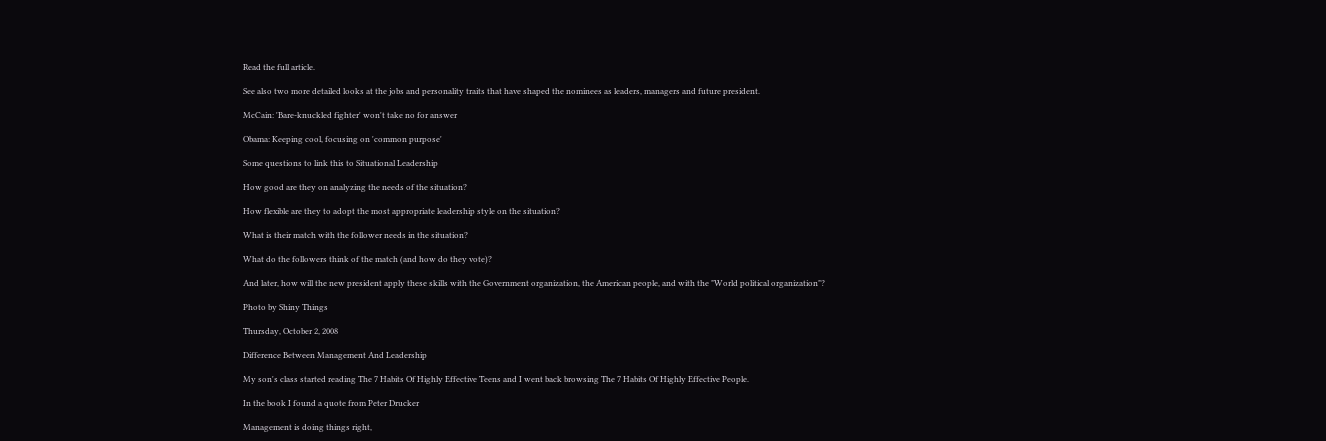Read the full article.

See also two more detailed looks at the jobs and personality traits that have shaped the nominees as leaders, managers and future president.

McCain: 'Bare-knuckled fighter' won't take no for answer

Obama: Keeping cool, focusing on 'common purpose'

Some questions to link this to Situational Leadership

How good are they on analyzing the needs of the situation?

How flexible are they to adopt the most appropriate leadership style on the situation?

What is their match with the follower needs in the situation?

What do the followers think of the match (and how do they vote)?

And later, how will the new president apply these skills with the Government organization, the American people, and with the "World political organization"?

Photo by Shiny Things

Thursday, October 2, 2008

Difference Between Management And Leadership

My son's class started reading The 7 Habits Of Highly Effective Teens and I went back browsing The 7 Habits Of Highly Effective People.

In the book I found a quote from Peter Drucker

Management is doing things right,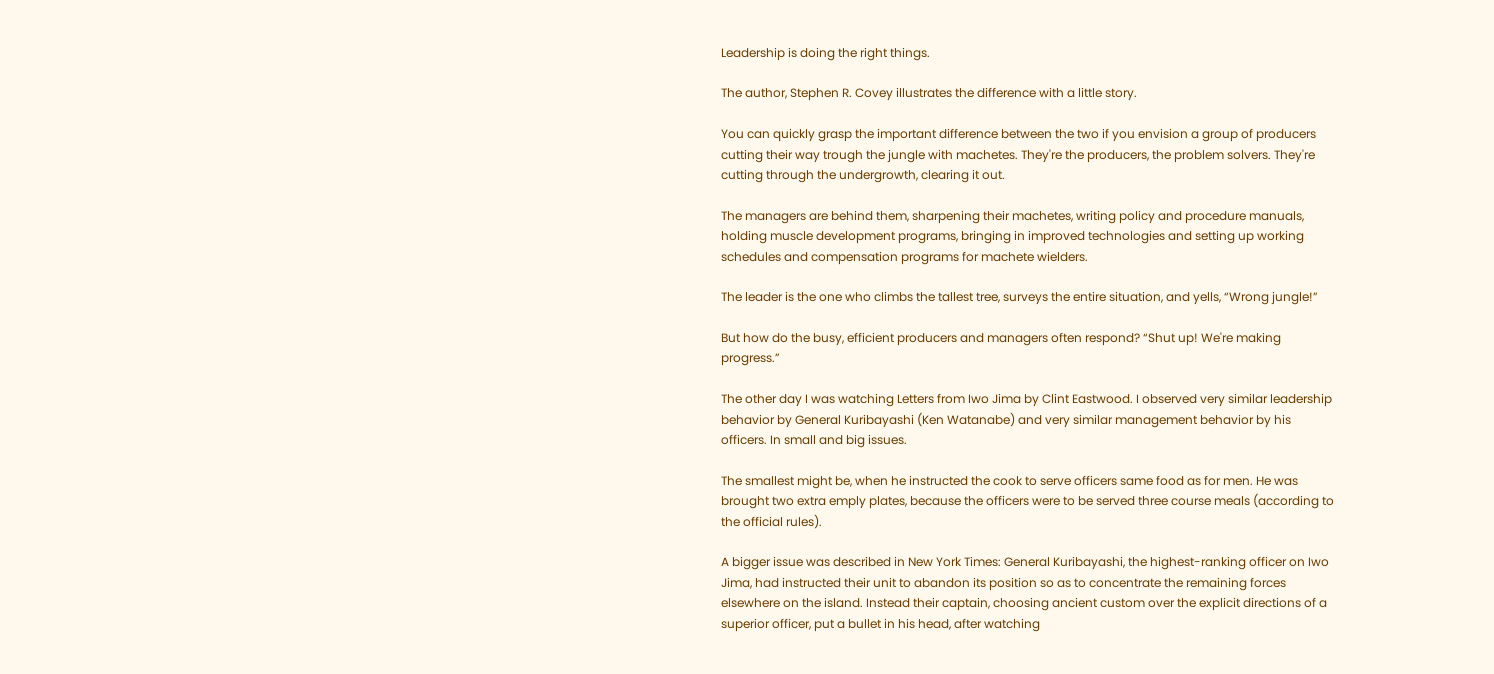Leadership is doing the right things.

The author, Stephen R. Covey illustrates the difference with a little story.

You can quickly grasp the important difference between the two if you envision a group of producers cutting their way trough the jungle with machetes. They're the producers, the problem solvers. They're cutting through the undergrowth, clearing it out.

The managers are behind them, sharpening their machetes, writing policy and procedure manuals, holding muscle development programs, bringing in improved technologies and setting up working schedules and compensation programs for machete wielders.

The leader is the one who climbs the tallest tree, surveys the entire situation, and yells, “Wrong jungle!”

But how do the busy, efficient producers and managers often respond? “Shut up! We're making progress.”

The other day I was watching Letters from Iwo Jima by Clint Eastwood. I observed very similar leadership behavior by General Kuribayashi (Ken Watanabe) and very similar management behavior by his officers. In small and big issues.

The smallest might be, when he instructed the cook to serve officers same food as for men. He was brought two extra emply plates, because the officers were to be served three course meals (according to the official rules).

A bigger issue was described in New York Times: General Kuribayashi, the highest-ranking officer on Iwo Jima, had instructed their unit to abandon its position so as to concentrate the remaining forces elsewhere on the island. Instead their captain, choosing ancient custom over the explicit directions of a superior officer, put a bullet in his head, after watching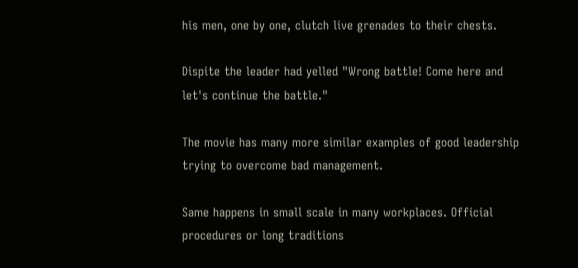his men, one by one, clutch live grenades to their chests.

Dispite the leader had yelled "Wrong battle! Come here and let's continue the battle."

The movie has many more similar examples of good leadership trying to overcome bad management.

Same happens in small scale in many workplaces. Official procedures or long traditions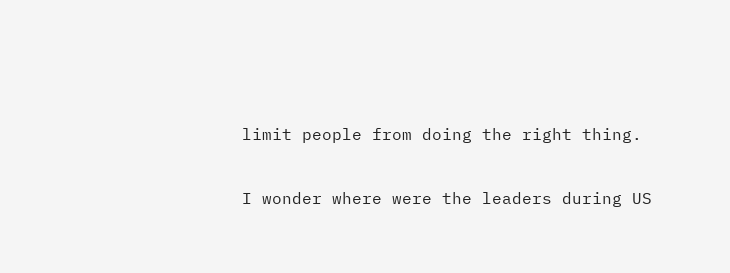limit people from doing the right thing.

I wonder where were the leaders during US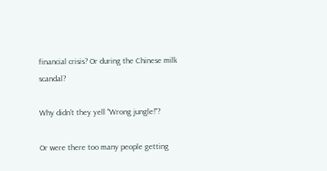financial crisis? Or during the Chinese milk scandal?

Why didn't they yell "Wrong jungle!"?

Or were there too many people getting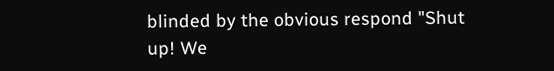blinded by the obvious respond "Shut up! We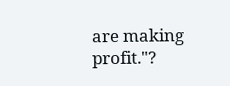are making profit."?